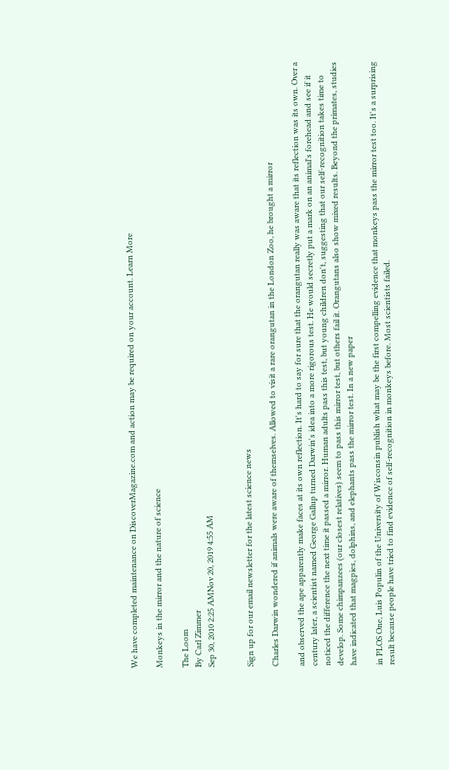We have completed maintenance on DiscoverMagazine.com and action may be required on your account. Learn More

Monkeys in the mirror and the nature of science

The Loom
By Carl Zimmer
Sep 30, 2010 2:25 AMNov 20, 2019 4:55 AM


Sign up for our email newsletter for the latest science news

Charles Darwin wondered if animals were aware of themselves. Allowed to visit a rare orangutan in the London Zoo, he brought a mirror

and observed the ape apparently make faces at its own reflection. It's hard to say for sure that the orangutan really was aware that its reflection was its own. Over a century later, a scientist named George Gallup turned Darwin's idea into a more rigorous test. He would secretly put a mark on an animal's forehead and see if it noticed the difference the next time it passed a mirror. Human adults pass this test, but young children don't, suggesting that our self-recognition takes time to develop. Some chimpanzees (our closest relatives) seem to pass this mirror test, but others fail it. Orangutans also show mixed results. Beyond the primates, studies have indicated that magpies, dolphins, and elephants pass the mirror test. In a new paper

in PLOS One, Luis Populin of the University of Wisconsin publish what may be the first compelling evidence that monkeys pass the mirror test too. It's a surprising result because people have tried to find evidence of self-recognition in monkeys before. Most scientists failed.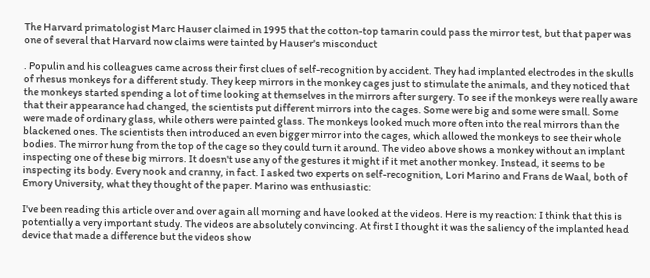The Harvard primatologist Marc Hauser claimed in 1995 that the cotton-top tamarin could pass the mirror test, but that paper was one of several that Harvard now claims were tainted by Hauser's misconduct

. Populin and his colleagues came across their first clues of self-recognition by accident. They had implanted electrodes in the skulls of rhesus monkeys for a different study. They keep mirrors in the monkey cages just to stimulate the animals, and they noticed that the monkeys started spending a lot of time looking at themselves in the mirrors after surgery. To see if the monkeys were really aware that their appearance had changed, the scientists put different mirrors into the cages. Some were big and some were small. Some were made of ordinary glass, while others were painted glass. The monkeys looked much more often into the real mirrors than the blackened ones. The scientists then introduced an even bigger mirror into the cages, which allowed the monkeys to see their whole bodies. The mirror hung from the top of the cage so they could turn it around. The video above shows a monkey without an implant inspecting one of these big mirrors. It doesn't use any of the gestures it might if it met another monkey. Instead, it seems to be inspecting its body. Every nook and cranny, in fact. I asked two experts on self-recognition, Lori Marino and Frans de Waal, both of Emory University, what they thought of the paper. Marino was enthusiastic:

I've been reading this article over and over again all morning and have looked at the videos. Here is my reaction: I think that this is potentially a very important study. The videos are absolutely convincing. At first I thought it was the saliency of the implanted head device that made a difference but the videos show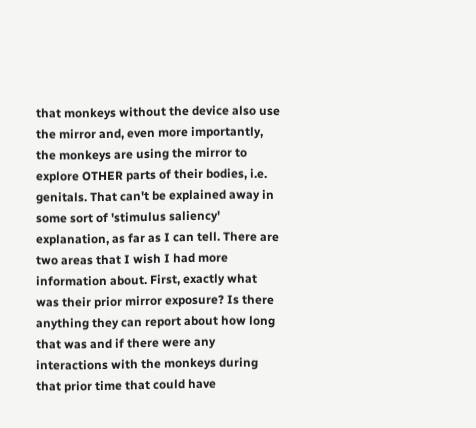that monkeys without the device also use the mirror and, even more importantly, the monkeys are using the mirror to explore OTHER parts of their bodies, i.e. genitals. That can't be explained away in some sort of 'stimulus saliency' explanation, as far as I can tell. There are two areas that I wish I had more information about. First, exactly what was their prior mirror exposure? Is there anything they can report about how long that was and if there were any interactions with the monkeys during that prior time that could have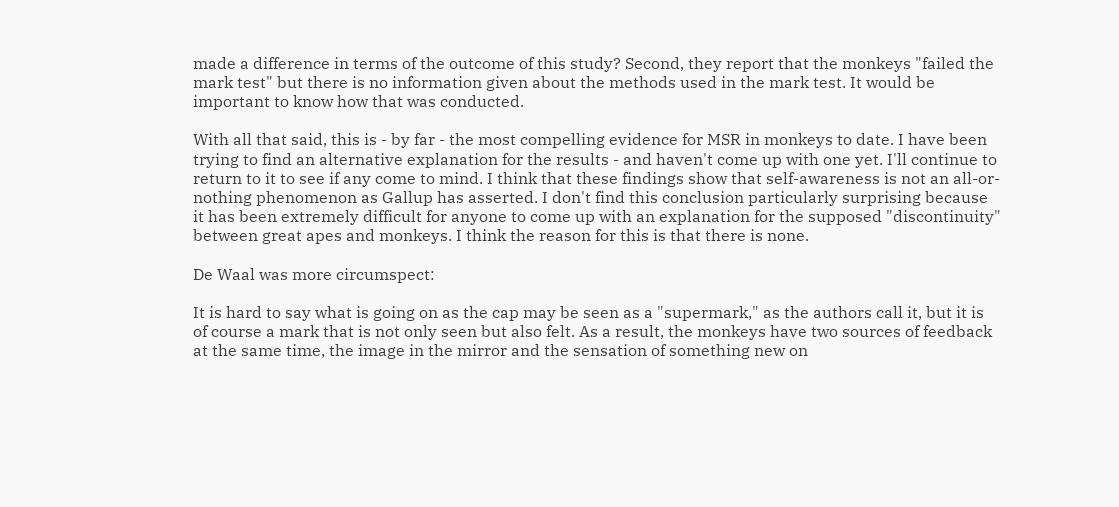made a difference in terms of the outcome of this study? Second, they report that the monkeys "failed the mark test" but there is no information given about the methods used in the mark test. It would be important to know how that was conducted.

With all that said, this is - by far - the most compelling evidence for MSR in monkeys to date. I have been trying to find an alternative explanation for the results - and haven't come up with one yet. I'll continue to return to it to see if any come to mind. I think that these findings show that self-awareness is not an all-or-nothing phenomenon as Gallup has asserted. I don't find this conclusion particularly surprising because it has been extremely difficult for anyone to come up with an explanation for the supposed "discontinuity" between great apes and monkeys. I think the reason for this is that there is none.

De Waal was more circumspect:

It is hard to say what is going on as the cap may be seen as a "supermark," as the authors call it, but it is of course a mark that is not only seen but also felt. As a result, the monkeys have two sources of feedback at the same time, the image in the mirror and the sensation of something new on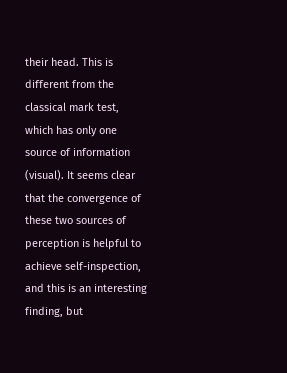their head. This is different from the classical mark test, which has only one source of information (visual). It seems clear that the convergence of these two sources of perception is helpful to achieve self-inspection, and this is an interesting finding, but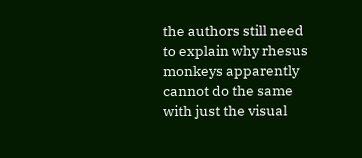the authors still need to explain why rhesus monkeys apparently cannot do the same with just the visual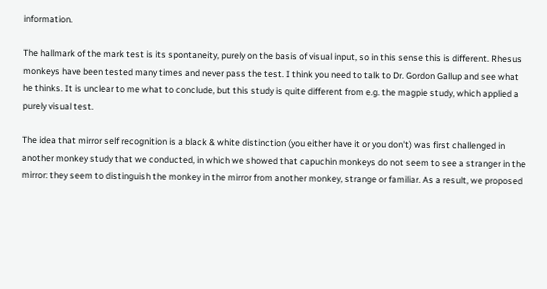information.

The hallmark of the mark test is its spontaneity, purely on the basis of visual input, so in this sense this is different. Rhesus monkeys have been tested many times and never pass the test. I think you need to talk to Dr. Gordon Gallup and see what he thinks. It is unclear to me what to conclude, but this study is quite different from e.g. the magpie study, which applied a purely visual test.

The idea that mirror self recognition is a black & white distinction (you either have it or you don't) was first challenged in another monkey study that we conducted, in which we showed that capuchin monkeys do not seem to see a stranger in the mirror: they seem to distinguish the monkey in the mirror from another monkey, strange or familiar. As a result, we proposed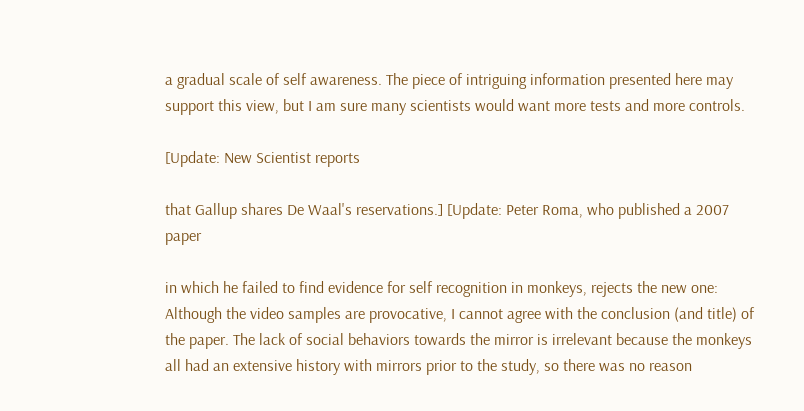a gradual scale of self awareness. The piece of intriguing information presented here may support this view, but I am sure many scientists would want more tests and more controls.

[Update: New Scientist reports

that Gallup shares De Waal's reservations.] [Update: Peter Roma, who published a 2007 paper

in which he failed to find evidence for self recognition in monkeys, rejects the new one: Although the video samples are provocative, I cannot agree with the conclusion (and title) of the paper. The lack of social behaviors towards the mirror is irrelevant because the monkeys all had an extensive history with mirrors prior to the study, so there was no reason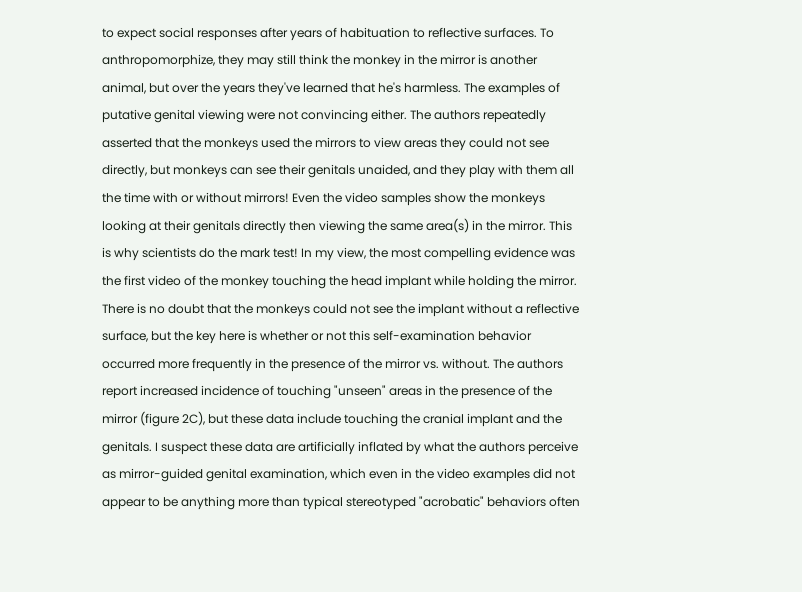to expect social responses after years of habituation to reflective surfaces. To anthropomorphize, they may still think the monkey in the mirror is another animal, but over the years they've learned that he's harmless. The examples of putative genital viewing were not convincing either. The authors repeatedly asserted that the monkeys used the mirrors to view areas they could not see directly, but monkeys can see their genitals unaided, and they play with them all the time with or without mirrors! Even the video samples show the monkeys looking at their genitals directly then viewing the same area(s) in the mirror. This is why scientists do the mark test! In my view, the most compelling evidence was the first video of the monkey touching the head implant while holding the mirror. There is no doubt that the monkeys could not see the implant without a reflective surface, but the key here is whether or not this self-examination behavior occurred more frequently in the presence of the mirror vs. without. The authors report increased incidence of touching "unseen" areas in the presence of the mirror (figure 2C), but these data include touching the cranial implant and the genitals. I suspect these data are artificially inflated by what the authors perceive as mirror-guided genital examination, which even in the video examples did not appear to be anything more than typical stereotyped "acrobatic" behaviors often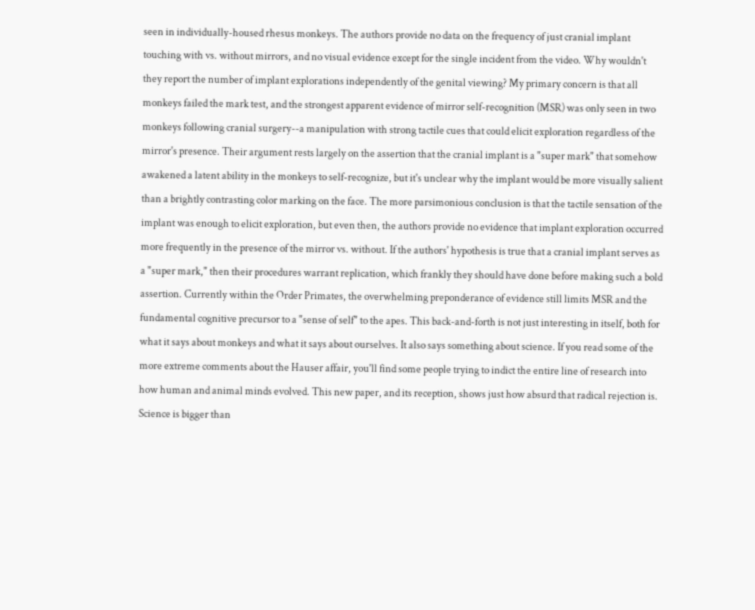seen in individually-housed rhesus monkeys. The authors provide no data on the frequency of just cranial implant touching with vs. without mirrors, and no visual evidence except for the single incident from the video. Why wouldn't they report the number of implant explorations independently of the genital viewing? My primary concern is that all monkeys failed the mark test, and the strongest apparent evidence of mirror self-recognition (MSR) was only seen in two monkeys following cranial surgery--a manipulation with strong tactile cues that could elicit exploration regardless of the mirror's presence. Their argument rests largely on the assertion that the cranial implant is a "super mark" that somehow awakened a latent ability in the monkeys to self-recognize, but it's unclear why the implant would be more visually salient than a brightly contrasting color marking on the face. The more parsimonious conclusion is that the tactile sensation of the implant was enough to elicit exploration, but even then, the authors provide no evidence that implant exploration occurred more frequently in the presence of the mirror vs. without. If the authors' hypothesis is true that a cranial implant serves as a "super mark," then their procedures warrant replication, which frankly they should have done before making such a bold assertion. Currently within the Order Primates, the overwhelming preponderance of evidence still limits MSR and the fundamental cognitive precursor to a "sense of self" to the apes. This back-and-forth is not just interesting in itself, both for what it says about monkeys and what it says about ourselves. It also says something about science. If you read some of the more extreme comments about the Hauser affair, you'll find some people trying to indict the entire line of research into how human and animal minds evolved. This new paper, and its reception, shows just how absurd that radical rejection is. Science is bigger than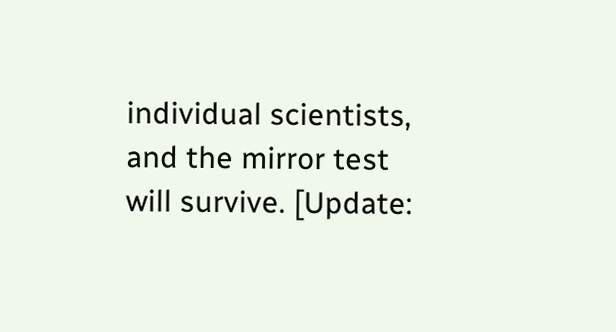individual scientists, and the mirror test will survive. [Update: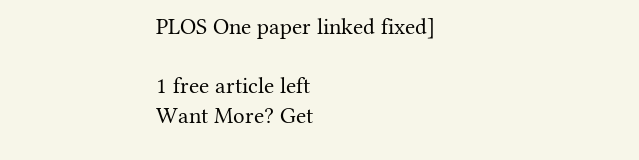PLOS One paper linked fixed]

1 free article left
Want More? Get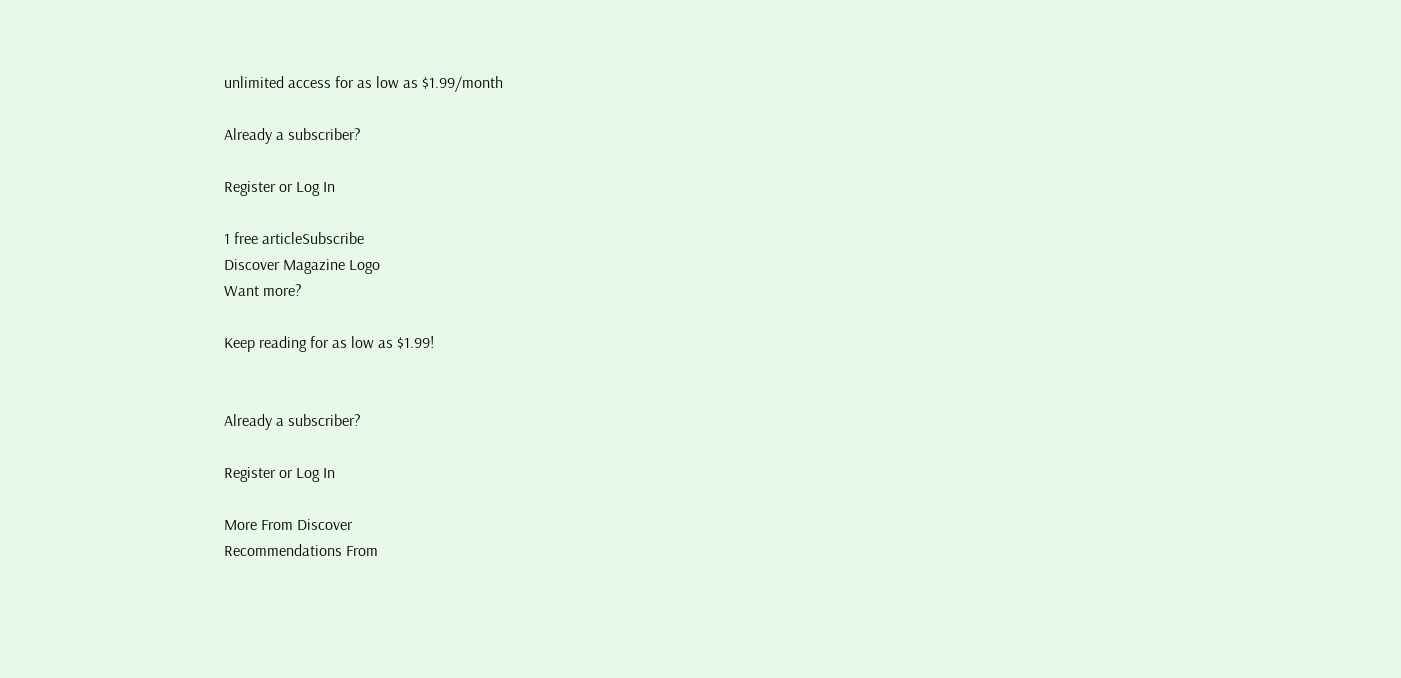unlimited access for as low as $1.99/month

Already a subscriber?

Register or Log In

1 free articleSubscribe
Discover Magazine Logo
Want more?

Keep reading for as low as $1.99!


Already a subscriber?

Register or Log In

More From Discover
Recommendations From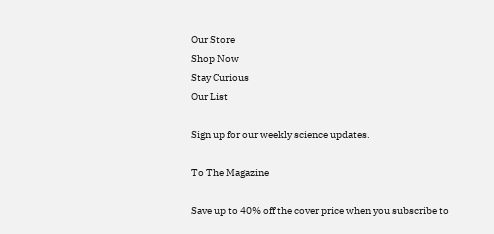Our Store
Shop Now
Stay Curious
Our List

Sign up for our weekly science updates.

To The Magazine

Save up to 40% off the cover price when you subscribe to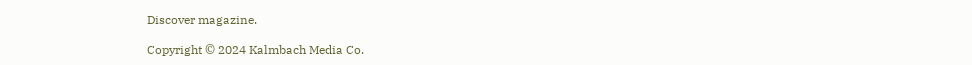Discover magazine.

Copyright © 2024 Kalmbach Media Co.